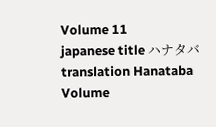Volume 11
japanese title ハナタバ
translation Hanataba
Volume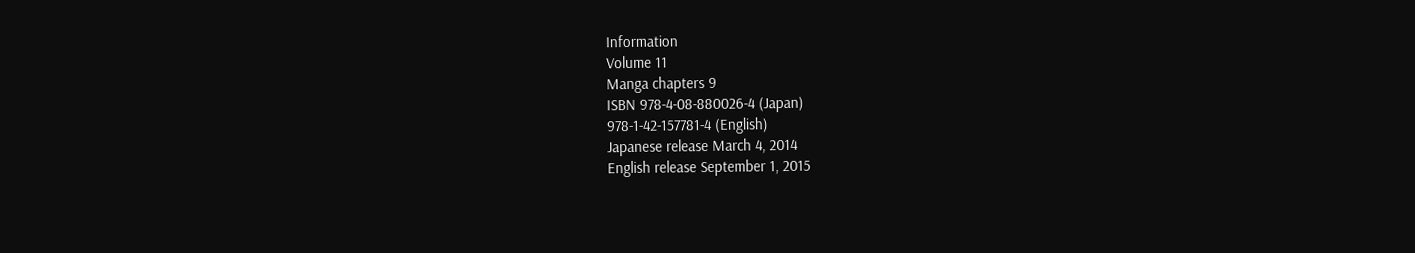Information
Volume 11
Manga chapters 9
ISBN 978-4-08-880026-4 (Japan)
978-1-42-157781-4 (English)
Japanese release March 4, 2014
English release September 1, 2015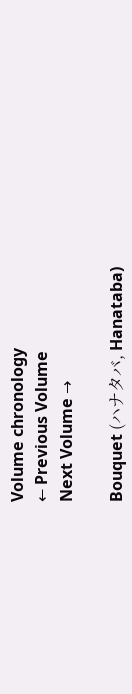Volume chronology
← Previous Volume
Next Volume →

Bouquet (ハナタバ, Hanataba)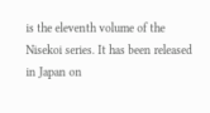is the eleventh volume of the Nisekoi series. It has been released in Japan on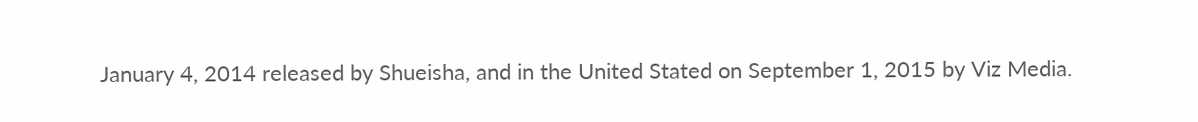January 4, 2014 released by Shueisha, and in the United Stated on September 1, 2015 by Viz Media.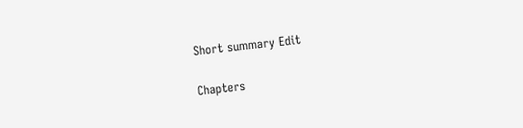Short summary Edit

Chapters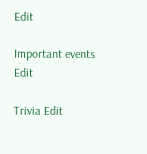Edit

Important events Edit

Trivia Edit